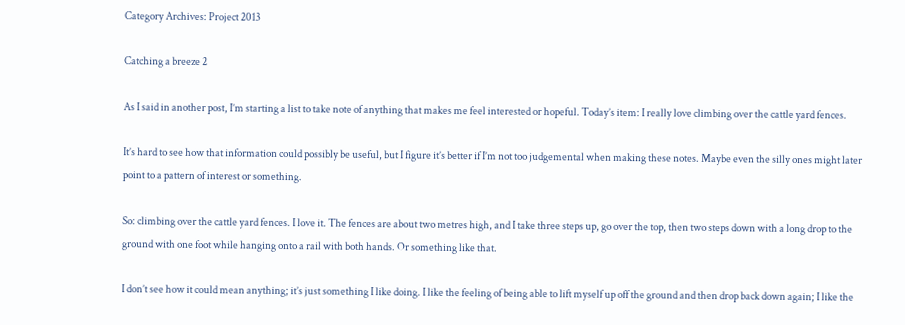Category Archives: Project 2013

Catching a breeze 2

As I said in another post, I’m starting a list to take note of anything that makes me feel interested or hopeful. Today’s item: I really love climbing over the cattle yard fences.

It’s hard to see how that information could possibly be useful, but I figure it’s better if I’m not too judgemental when making these notes. Maybe even the silly ones might later point to a pattern of interest or something.

So: climbing over the cattle yard fences. I love it. The fences are about two metres high, and I take three steps up, go over the top, then two steps down with a long drop to the ground with one foot while hanging onto a rail with both hands. Or something like that.

I don’t see how it could mean anything; it’s just something I like doing. I like the feeling of being able to lift myself up off the ground and then drop back down again; I like the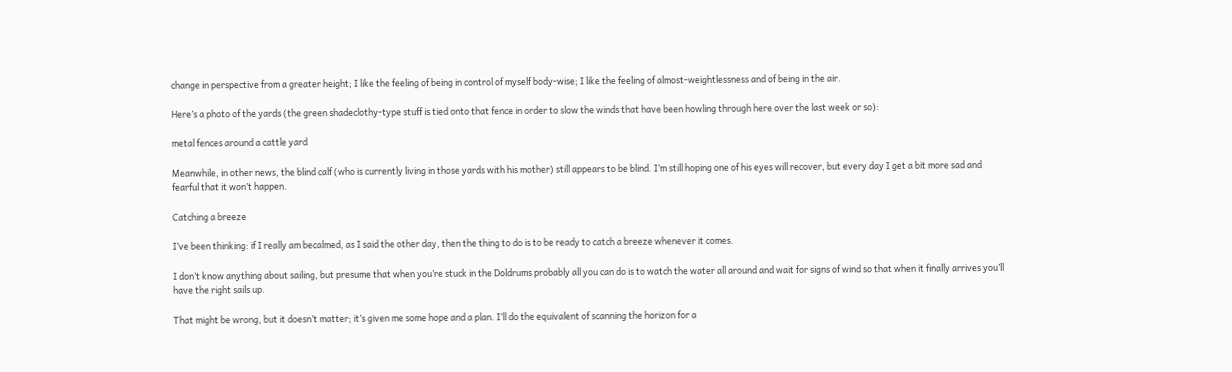change in perspective from a greater height; I like the feeling of being in control of myself body-wise; I like the feeling of almost-weightlessness and of being in the air.

Here’s a photo of the yards (the green shadeclothy-type stuff is tied onto that fence in order to slow the winds that have been howling through here over the last week or so):

metal fences around a cattle yard

Meanwhile, in other news, the blind calf (who is currently living in those yards with his mother) still appears to be blind. I’m still hoping one of his eyes will recover, but every day I get a bit more sad and fearful that it won’t happen.

Catching a breeze

I’ve been thinking: if I really am becalmed, as I said the other day, then the thing to do is to be ready to catch a breeze whenever it comes.

I don’t know anything about sailing, but presume that when you’re stuck in the Doldrums probably all you can do is to watch the water all around and wait for signs of wind so that when it finally arrives you’ll have the right sails up.

That might be wrong, but it doesn’t matter; it’s given me some hope and a plan. I’ll do the equivalent of scanning the horizon for a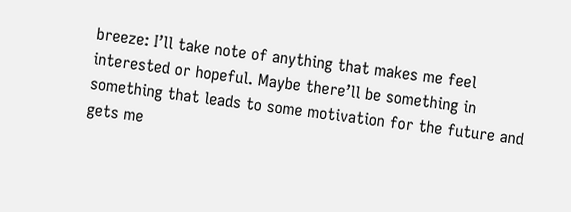breeze: I’ll take note of anything that makes me feel interested or hopeful. Maybe there’ll be something in something that leads to some motivation for the future and gets me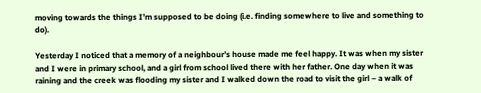moving towards the things I’m supposed to be doing (i.e. finding somewhere to live and something to do).

Yesterday I noticed that a memory of a neighbour’s house made me feel happy. It was when my sister and I were in primary school, and a girl from school lived there with her father. One day when it was raining and the creek was flooding my sister and I walked down the road to visit the girl – a walk of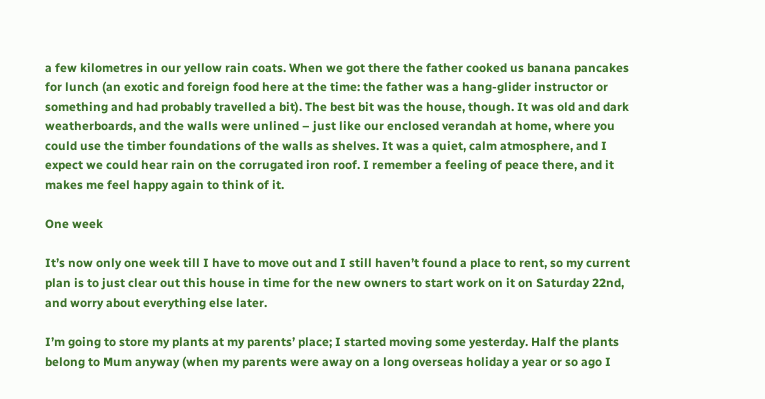a few kilometres in our yellow rain coats. When we got there the father cooked us banana pancakes for lunch (an exotic and foreign food here at the time: the father was a hang-glider instructor or something and had probably travelled a bit). The best bit was the house, though. It was old and dark weatherboards, and the walls were unlined – just like our enclosed verandah at home, where you could use the timber foundations of the walls as shelves. It was a quiet, calm atmosphere, and I expect we could hear rain on the corrugated iron roof. I remember a feeling of peace there, and it makes me feel happy again to think of it.

One week

It’s now only one week till I have to move out and I still haven’t found a place to rent, so my current plan is to just clear out this house in time for the new owners to start work on it on Saturday 22nd, and worry about everything else later.

I’m going to store my plants at my parents’ place; I started moving some yesterday. Half the plants belong to Mum anyway (when my parents were away on a long overseas holiday a year or so ago I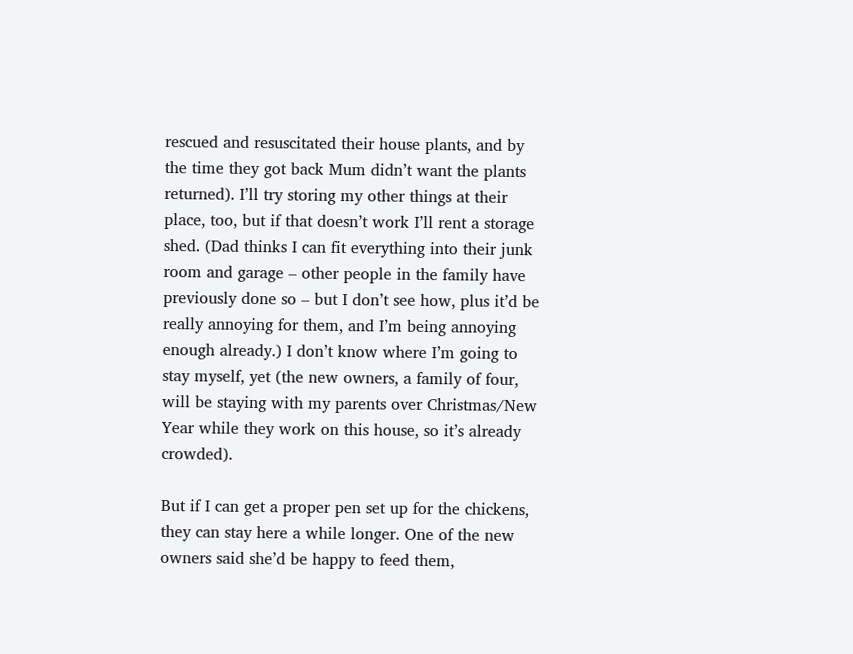rescued and resuscitated their house plants, and by the time they got back Mum didn’t want the plants returned). I’ll try storing my other things at their place, too, but if that doesn’t work I’ll rent a storage shed. (Dad thinks I can fit everything into their junk room and garage – other people in the family have previously done so – but I don’t see how, plus it’d be really annoying for them, and I’m being annoying enough already.) I don’t know where I’m going to stay myself, yet (the new owners, a family of four, will be staying with my parents over Christmas/New Year while they work on this house, so it’s already crowded).

But if I can get a proper pen set up for the chickens, they can stay here a while longer. One of the new owners said she’d be happy to feed them,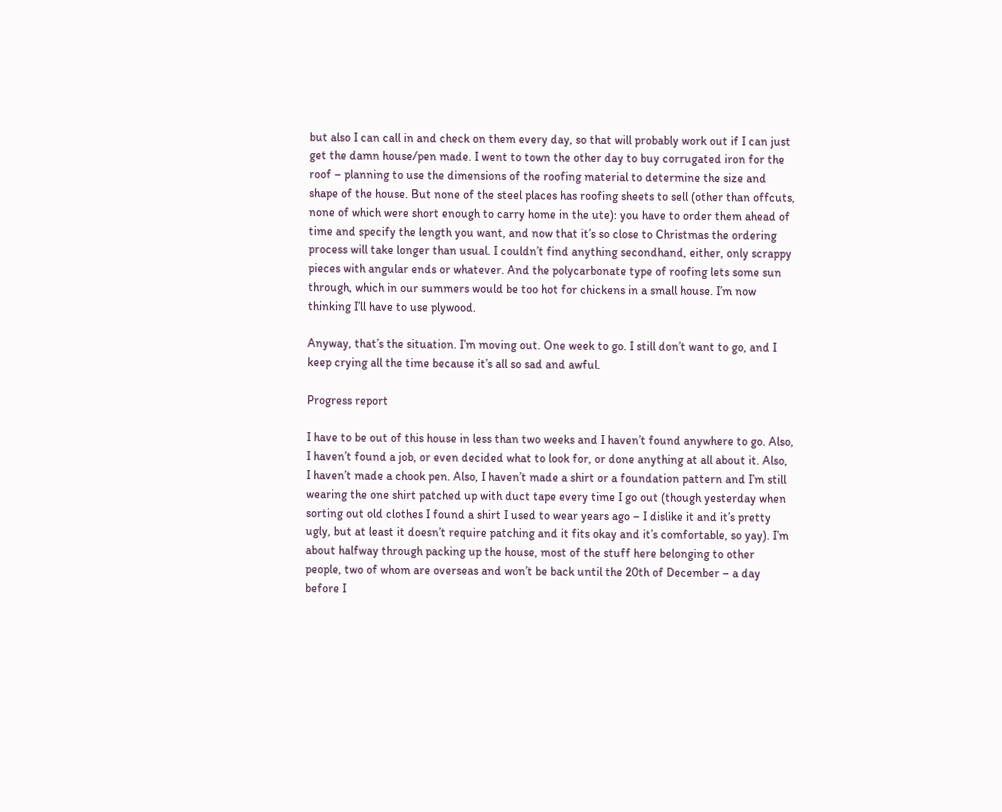but also I can call in and check on them every day, so that will probably work out if I can just get the damn house/pen made. I went to town the other day to buy corrugated iron for the roof – planning to use the dimensions of the roofing material to determine the size and shape of the house. But none of the steel places has roofing sheets to sell (other than offcuts, none of which were short enough to carry home in the ute): you have to order them ahead of time and specify the length you want, and now that it’s so close to Christmas the ordering process will take longer than usual. I couldn’t find anything secondhand, either, only scrappy pieces with angular ends or whatever. And the polycarbonate type of roofing lets some sun through, which in our summers would be too hot for chickens in a small house. I’m now thinking I’ll have to use plywood.

Anyway, that’s the situation. I’m moving out. One week to go. I still don’t want to go, and I keep crying all the time because it’s all so sad and awful.

Progress report

I have to be out of this house in less than two weeks and I haven’t found anywhere to go. Also, I haven’t found a job, or even decided what to look for, or done anything at all about it. Also, I haven’t made a chook pen. Also, I haven’t made a shirt or a foundation pattern and I’m still wearing the one shirt patched up with duct tape every time I go out (though yesterday when sorting out old clothes I found a shirt I used to wear years ago – I dislike it and it’s pretty ugly, but at least it doesn’t require patching and it fits okay and it’s comfortable, so yay). I’m about halfway through packing up the house, most of the stuff here belonging to other people, two of whom are overseas and won’t be back until the 20th of December – a day before I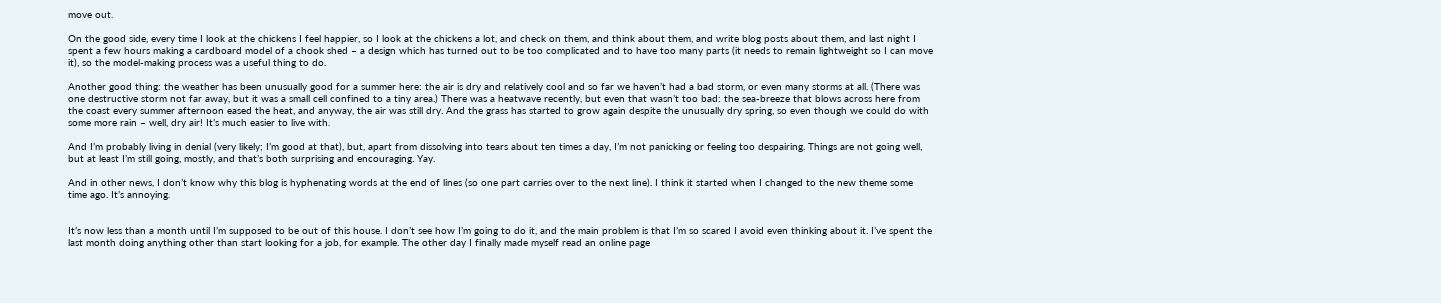move out.

On the good side, every time I look at the chickens I feel happier, so I look at the chickens a lot, and check on them, and think about them, and write blog posts about them, and last night I spent a few hours making a cardboard model of a chook shed – a design which has turned out to be too complicated and to have too many parts (it needs to remain lightweight so I can move it), so the model-making process was a useful thing to do.

Another good thing: the weather has been unusually good for a summer here: the air is dry and relatively cool and so far we haven’t had a bad storm, or even many storms at all. (There was one destructive storm not far away, but it was a small cell confined to a tiny area.) There was a heatwave recently, but even that wasn’t too bad: the sea-breeze that blows across here from the coast every summer afternoon eased the heat, and anyway, the air was still dry. And the grass has started to grow again despite the unusually dry spring, so even though we could do with some more rain – well, dry air! It’s much easier to live with.

And I’m probably living in denial (very likely; I’m good at that), but, apart from dissolving into tears about ten times a day, I’m not panicking or feeling too despairing. Things are not going well, but at least I’m still going, mostly, and that’s both surprising and encouraging. Yay.

And in other news, I don’t know why this blog is hyphenating words at the end of lines (so one part carries over to the next line). I think it started when I changed to the new theme some time ago. It’s annoying.


It’s now less than a month until I’m supposed to be out of this house. I don’t see how I’m going to do it, and the main problem is that I’m so scared I avoid even thinking about it. I’ve spent the last month doing anything other than start looking for a job, for example. The other day I finally made myself read an online page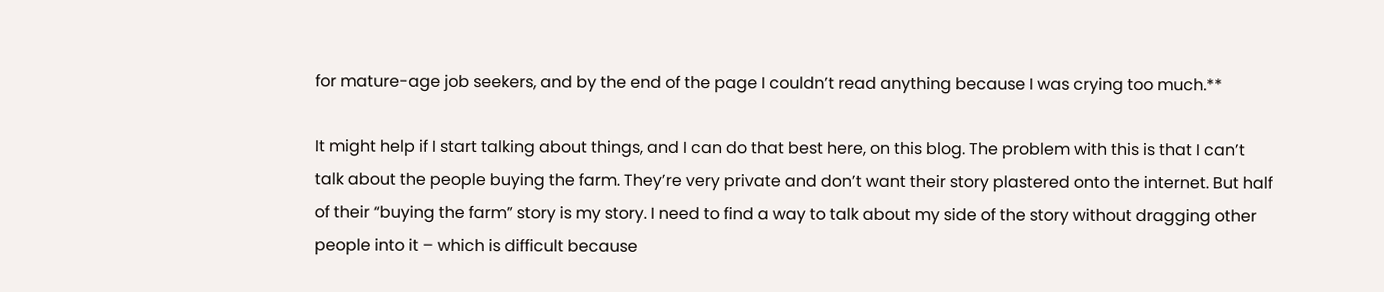for mature-age job seekers, and by the end of the page I couldn’t read anything because I was crying too much.**

It might help if I start talking about things, and I can do that best here, on this blog. The problem with this is that I can’t talk about the people buying the farm. They’re very private and don’t want their story plastered onto the internet. But half of their “buying the farm” story is my story. I need to find a way to talk about my side of the story without dragging other people into it – which is difficult because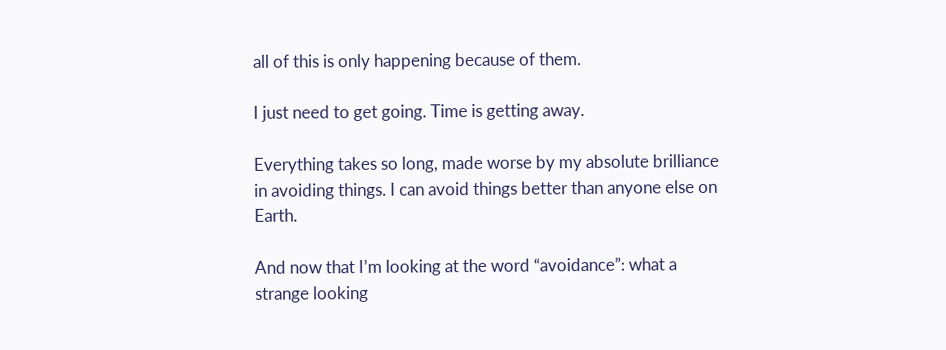all of this is only happening because of them.

I just need to get going. Time is getting away.

Everything takes so long, made worse by my absolute brilliance in avoiding things. I can avoid things better than anyone else on Earth.

And now that I’m looking at the word “avoidance”: what a strange looking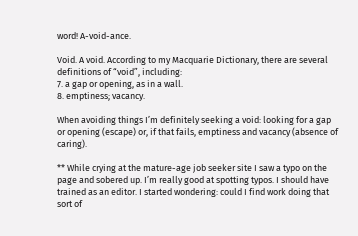word! A-void-ance.

Void. A void. According to my Macquarie Dictionary, there are several definitions of “void”, including:
7. a gap or opening, as in a wall.
8. emptiness; vacancy.

When avoiding things I’m definitely seeking a void: looking for a gap or opening (escape) or, if that fails, emptiness and vacancy (absence of caring).

** While crying at the mature-age job seeker site I saw a typo on the page and sobered up. I’m really good at spotting typos. I should have trained as an editor. I started wondering: could I find work doing that sort of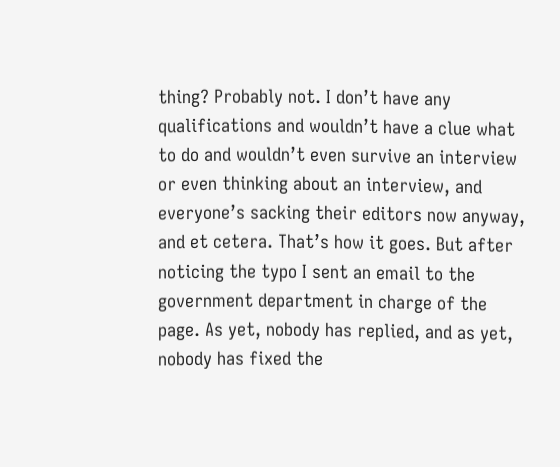thing? Probably not. I don’t have any qualifications and wouldn’t have a clue what to do and wouldn’t even survive an interview or even thinking about an interview, and everyone’s sacking their editors now anyway, and et cetera. That’s how it goes. But after noticing the typo I sent an email to the government department in charge of the page. As yet, nobody has replied, and as yet, nobody has fixed the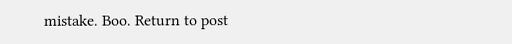mistake. Boo. Return to post